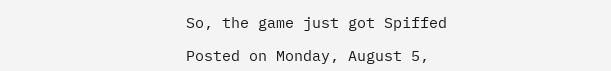So, the game just got Spiffed

Posted on Monday, August 5,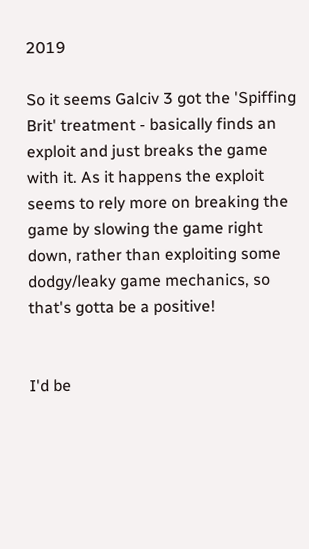2019

So it seems Galciv 3 got the 'Spiffing Brit' treatment - basically finds an exploit and just breaks the game with it. As it happens the exploit seems to rely more on breaking the game by slowing the game right down, rather than exploiting some dodgy/leaky game mechanics, so that's gotta be a positive!


I'd be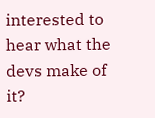interested to hear what the devs make of it?